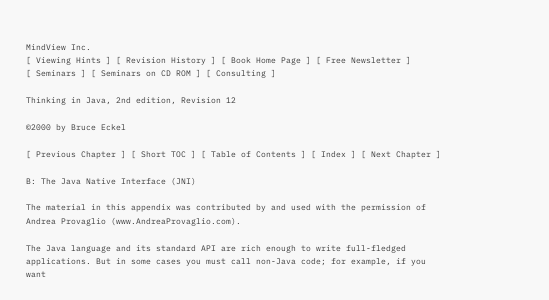MindView Inc.
[ Viewing Hints ] [ Revision History ] [ Book Home Page ] [ Free Newsletter ]
[ Seminars ] [ Seminars on CD ROM ] [ Consulting ]

Thinking in Java, 2nd edition, Revision 12

©2000 by Bruce Eckel

[ Previous Chapter ] [ Short TOC ] [ Table of Contents ] [ Index ] [ Next Chapter ]

B: The Java Native Interface (JNI)

The material in this appendix was contributed by and used with the permission of Andrea Provaglio (www.AndreaProvaglio.com).

The Java language and its standard API are rich enough to write full-fledged applications. But in some cases you must call non-Java code; for example, if you want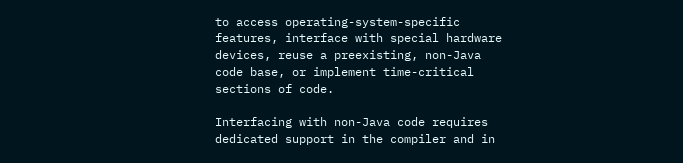to access operating-system-specific features, interface with special hardware devices, reuse a preexisting, non-Java code base, or implement time-critical sections of code.

Interfacing with non-Java code requires dedicated support in the compiler and in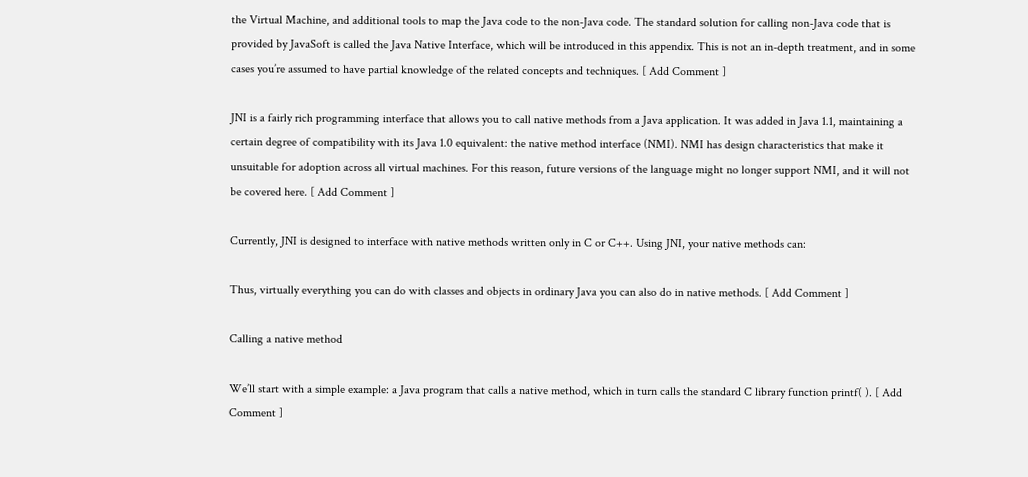the Virtual Machine, and additional tools to map the Java code to the non-Java code. The standard solution for calling non-Java code that is provided by JavaSoft is called the Java Native Interface, which will be introduced in this appendix. This is not an in-depth treatment, and in some cases you’re assumed to have partial knowledge of the related concepts and techniques. [ Add Comment ]

JNI is a fairly rich programming interface that allows you to call native methods from a Java application. It was added in Java 1.1, maintaining a certain degree of compatibility with its Java 1.0 equivalent: the native method interface (NMI). NMI has design characteristics that make it unsuitable for adoption across all virtual machines. For this reason, future versions of the language might no longer support NMI, and it will not be covered here. [ Add Comment ]

Currently, JNI is designed to interface with native methods written only in C or C++. Using JNI, your native methods can:

Thus, virtually everything you can do with classes and objects in ordinary Java you can also do in native methods. [ Add Comment ]

Calling a native method

We’ll start with a simple example: a Java program that calls a native method, which in turn calls the standard C library function printf( ). [ Add Comment ]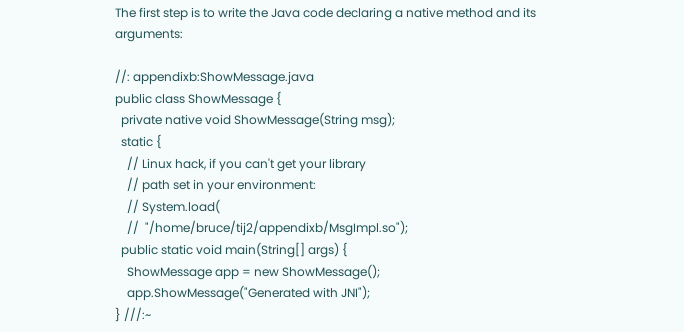The first step is to write the Java code declaring a native method and its arguments:

//: appendixb:ShowMessage.java
public class ShowMessage {
  private native void ShowMessage(String msg);
  static {
    // Linux hack, if you can't get your library
    // path set in your environment:
    // System.load(
    //  "/home/bruce/tij2/appendixb/MsgImpl.so");
  public static void main(String[] args) {
    ShowMessage app = new ShowMessage();
    app.ShowMessage("Generated with JNI");
} ///:~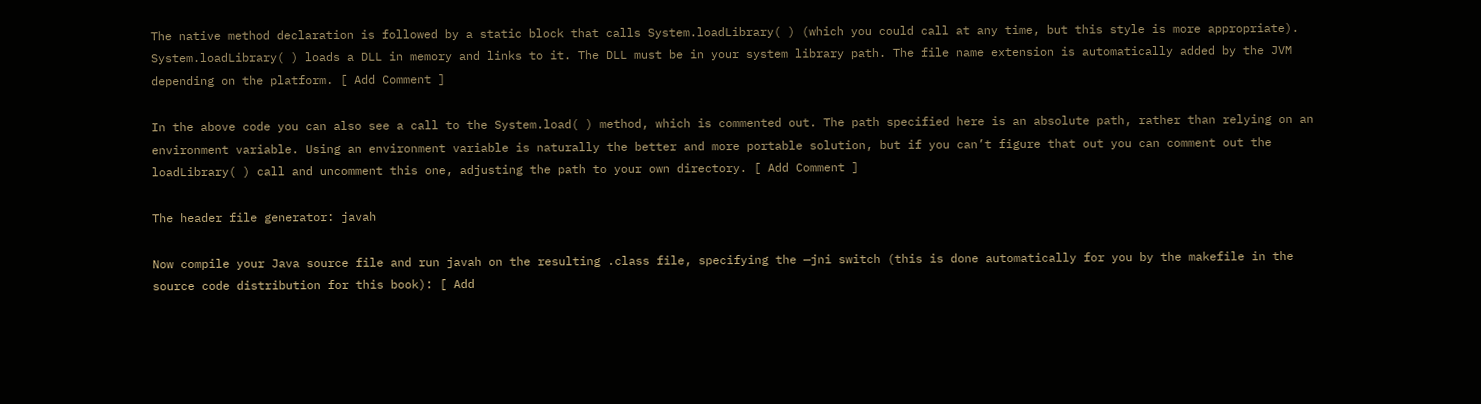The native method declaration is followed by a static block that calls System.loadLibrary( ) (which you could call at any time, but this style is more appropriate). System.loadLibrary( ) loads a DLL in memory and links to it. The DLL must be in your system library path. The file name extension is automatically added by the JVM depending on the platform. [ Add Comment ]

In the above code you can also see a call to the System.load( ) method, which is commented out. The path specified here is an absolute path, rather than relying on an environment variable. Using an environment variable is naturally the better and more portable solution, but if you can’t figure that out you can comment out the loadLibrary( ) call and uncomment this one, adjusting the path to your own directory. [ Add Comment ]

The header file generator: javah

Now compile your Java source file and run javah on the resulting .class file, specifying the —jni switch (this is done automatically for you by the makefile in the source code distribution for this book): [ Add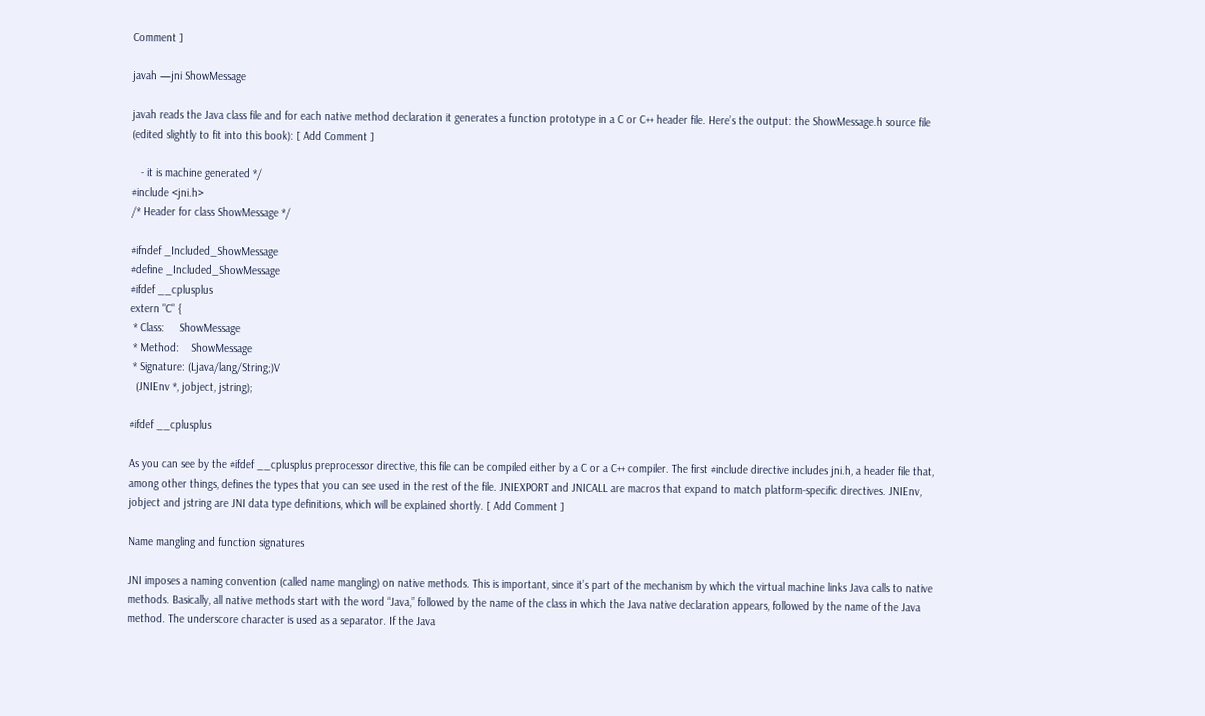Comment ]

javah —jni ShowMessage

javah reads the Java class file and for each native method declaration it generates a function prototype in a C or C++ header file. Here’s the output: the ShowMessage.h source file (edited slightly to fit into this book): [ Add Comment ]

   - it is machine generated */
#include <jni.h>
/* Header for class ShowMessage */

#ifndef _Included_ShowMessage
#define _Included_ShowMessage
#ifdef __cplusplus
extern "C" {
 * Class:     ShowMessage
 * Method:    ShowMessage
 * Signature: (Ljava/lang/String;)V
  (JNIEnv *, jobject, jstring);

#ifdef __cplusplus

As you can see by the #ifdef __cplusplus preprocessor directive, this file can be compiled either by a C or a C++ compiler. The first #include directive includes jni.h, a header file that, among other things, defines the types that you can see used in the rest of the file. JNIEXPORT and JNICALL are macros that expand to match platform-specific directives. JNIEnv, jobject and jstring are JNI data type definitions, which will be explained shortly. [ Add Comment ]

Name mangling and function signatures

JNI imposes a naming convention (called name mangling) on native methods. This is important, since it’s part of the mechanism by which the virtual machine links Java calls to native methods. Basically, all native methods start with the word “Java,” followed by the name of the class in which the Java native declaration appears, followed by the name of the Java method. The underscore character is used as a separator. If the Java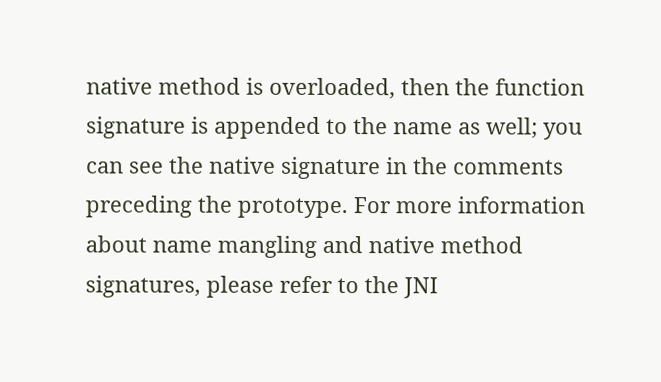native method is overloaded, then the function signature is appended to the name as well; you can see the native signature in the comments preceding the prototype. For more information about name mangling and native method signatures, please refer to the JNI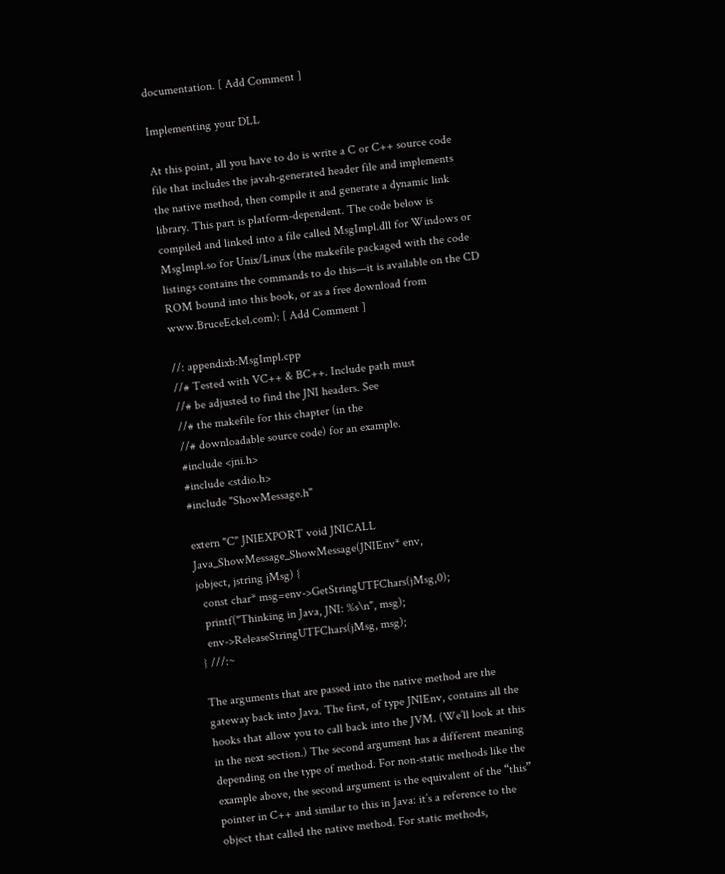documentation. [ Add Comment ]

Implementing your DLL

At this point, all you have to do is write a C or C++ source code file that includes the javah-generated header file and implements the native method, then compile it and generate a dynamic link library. This part is platform-dependent. The code below is compiled and linked into a file called MsgImpl.dll for Windows or MsgImpl.so for Unix/Linux (the makefile packaged with the code listings contains the commands to do this—it is available on the CD ROM bound into this book, or as a free download from www.BruceEckel.com): [ Add Comment ]

//: appendixb:MsgImpl.cpp
//# Tested with VC++ & BC++. Include path must
//# be adjusted to find the JNI headers. See
//# the makefile for this chapter (in the
//# downloadable source code) for an example.
#include <jni.h>
#include <stdio.h>
#include "ShowMessage.h"

extern "C" JNIEXPORT void JNICALL
Java_ShowMessage_ShowMessage(JNIEnv* env,
jobject, jstring jMsg) {
  const char* msg=env->GetStringUTFChars(jMsg,0);
  printf("Thinking in Java, JNI: %s\n", msg);
  env->ReleaseStringUTFChars(jMsg, msg);
} ///:~

The arguments that are passed into the native method are the gateway back into Java. The first, of type JNIEnv, contains all the hooks that allow you to call back into the JVM. (We’ll look at this in the next section.) The second argument has a different meaning depending on the type of method. For non-static methods like the example above, the second argument is the equivalent of the “this” pointer in C++ and similar to this in Java: it’s a reference to the object that called the native method. For static methods,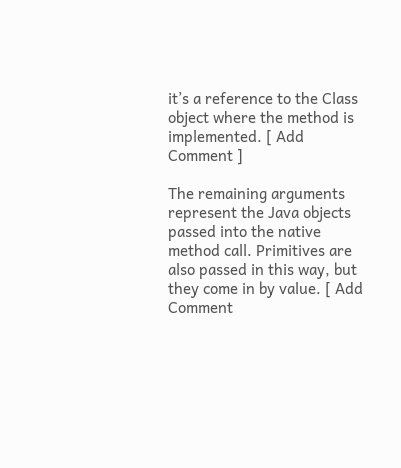it’s a reference to the Class object where the method is implemented. [ Add Comment ]

The remaining arguments represent the Java objects passed into the native method call. Primitives are also passed in this way, but they come in by value. [ Add Comment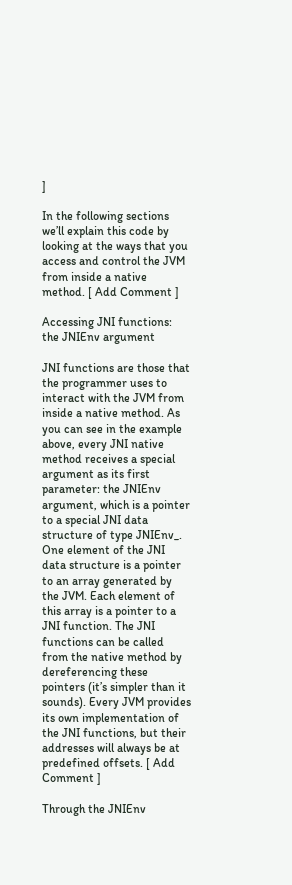]

In the following sections we’ll explain this code by looking at the ways that you access and control the JVM from inside a native method. [ Add Comment ]

Accessing JNI functions:
the JNIEnv argument

JNI functions are those that the programmer uses to interact with the JVM from inside a native method. As you can see in the example above, every JNI native method receives a special argument as its first parameter: the JNIEnv argument, which is a pointer to a special JNI data structure of type JNIEnv_. One element of the JNI data structure is a pointer to an array generated by the JVM. Each element of this array is a pointer to a JNI function. The JNI functions can be called from the native method by dereferencing these pointers (it’s simpler than it sounds). Every JVM provides its own implementation of the JNI functions, but their addresses will always be at predefined offsets. [ Add Comment ]

Through the JNIEnv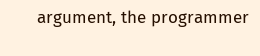argument, the programmer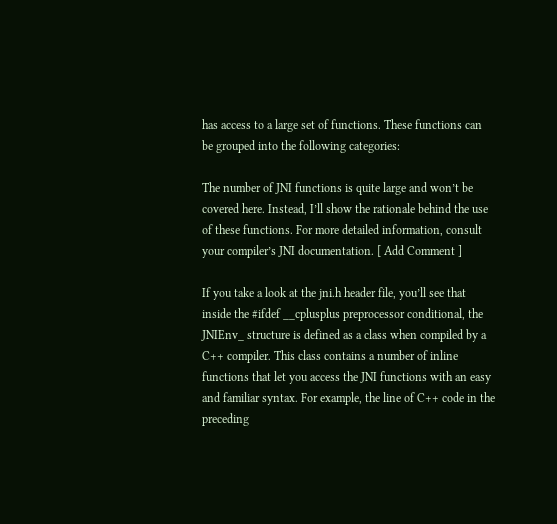has access to a large set of functions. These functions can be grouped into the following categories:

The number of JNI functions is quite large and won’t be covered here. Instead, I’ll show the rationale behind the use of these functions. For more detailed information, consult your compiler’s JNI documentation. [ Add Comment ]

If you take a look at the jni.h header file, you’ll see that inside the #ifdef __cplusplus preprocessor conditional, the JNIEnv_ structure is defined as a class when compiled by a C++ compiler. This class contains a number of inline functions that let you access the JNI functions with an easy and familiar syntax. For example, the line of C++ code in the preceding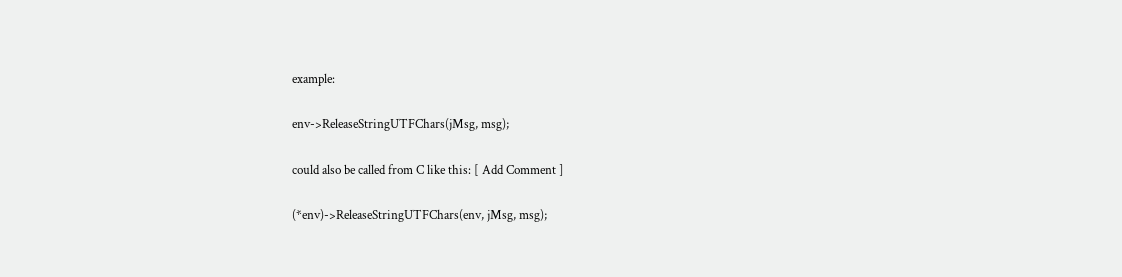example:

env->ReleaseStringUTFChars(jMsg, msg);

could also be called from C like this: [ Add Comment ]

(*env)->ReleaseStringUTFChars(env, jMsg, msg);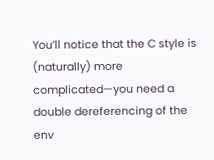You’ll notice that the C style is (naturally) more complicated—you need a double dereferencing of the env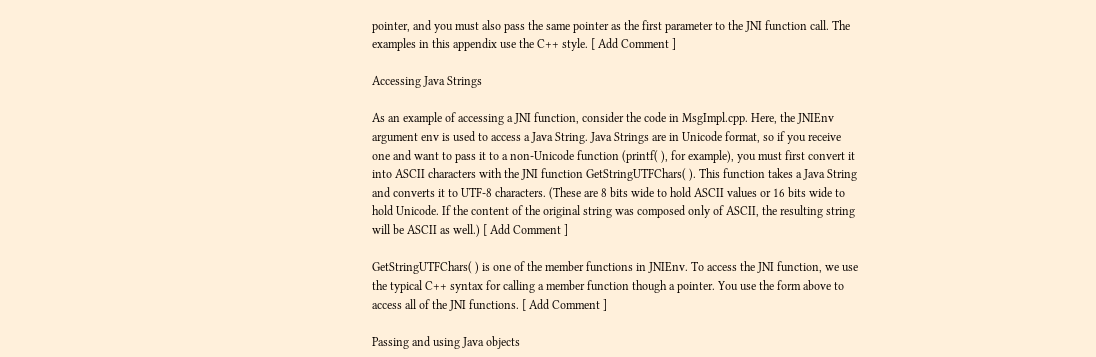pointer, and you must also pass the same pointer as the first parameter to the JNI function call. The examples in this appendix use the C++ style. [ Add Comment ]

Accessing Java Strings

As an example of accessing a JNI function, consider the code in MsgImpl.cpp. Here, the JNIEnv argument env is used to access a Java String. Java Strings are in Unicode format, so if you receive one and want to pass it to a non-Unicode function (printf( ), for example), you must first convert it into ASCII characters with the JNI function GetStringUTFChars( ). This function takes a Java String and converts it to UTF-8 characters. (These are 8 bits wide to hold ASCII values or 16 bits wide to hold Unicode. If the content of the original string was composed only of ASCII, the resulting string will be ASCII as well.) [ Add Comment ]

GetStringUTFChars( ) is one of the member functions in JNIEnv. To access the JNI function, we use the typical C++ syntax for calling a member function though a pointer. You use the form above to access all of the JNI functions. [ Add Comment ]

Passing and using Java objects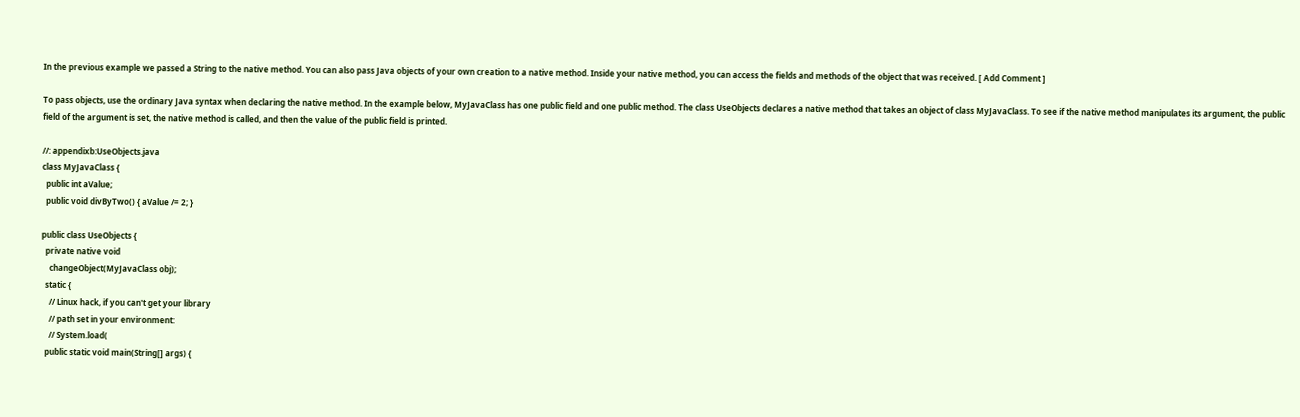In the previous example we passed a String to the native method. You can also pass Java objects of your own creation to a native method. Inside your native method, you can access the fields and methods of the object that was received. [ Add Comment ]

To pass objects, use the ordinary Java syntax when declaring the native method. In the example below, MyJavaClass has one public field and one public method. The class UseObjects declares a native method that takes an object of class MyJavaClass. To see if the native method manipulates its argument, the public field of the argument is set, the native method is called, and then the value of the public field is printed.

//: appendixb:UseObjects.java
class MyJavaClass {
  public int aValue;
  public void divByTwo() { aValue /= 2; }

public class UseObjects {
  private native void
    changeObject(MyJavaClass obj);
  static {
    // Linux hack, if you can't get your library
    // path set in your environment:
    // System.load(
  public static void main(String[] args) {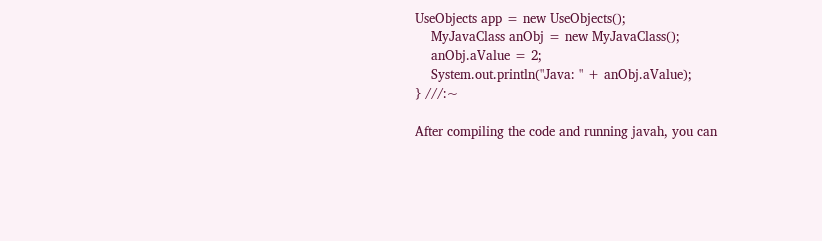UseObjects app = new UseObjects();
    MyJavaClass anObj = new MyJavaClass();
    anObj.aValue = 2;
    System.out.println("Java: " + anObj.aValue);
} ///:~

After compiling the code and running javah, you can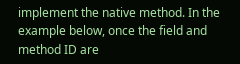implement the native method. In the example below, once the field and method ID are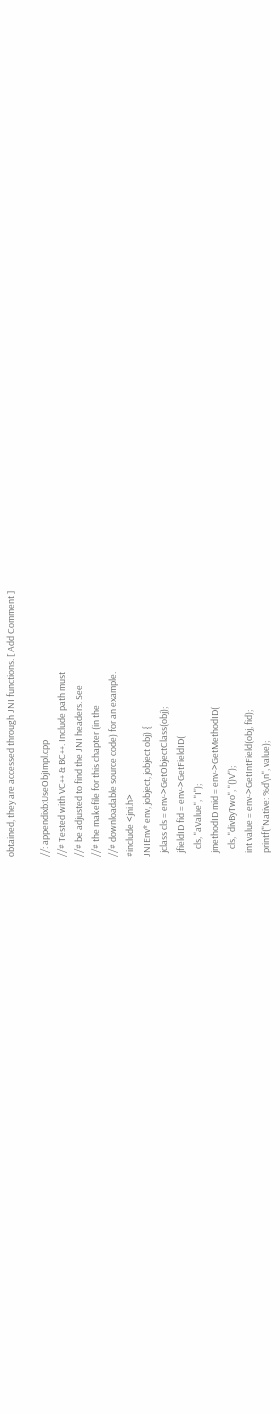obtained, they are accessed through JNI functions. [ Add Comment ]

//: appendixb:UseObjImpl.cpp
//# Tested with VC++ & BC++. Include path must
//# be adjusted to find the JNI headers. See
//# the makefile for this chapter (in the
//# downloadable source code) for an example.
#include <jni.h>
JNIEnv* env, jobject, jobject obj) {
  jclass cls = env->GetObjectClass(obj);
  jfieldID fid = env->GetFieldID(
    cls, "aValue", "I");
  jmethodID mid = env->GetMethodID(
    cls, "divByTwo", "()V");
  int value = env->GetIntField(obj, fid);
  printf("Native: %d\n", value);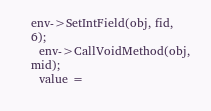env->SetIntField(obj, fid, 6);
  env->CallVoidMethod(obj, mid);
  value =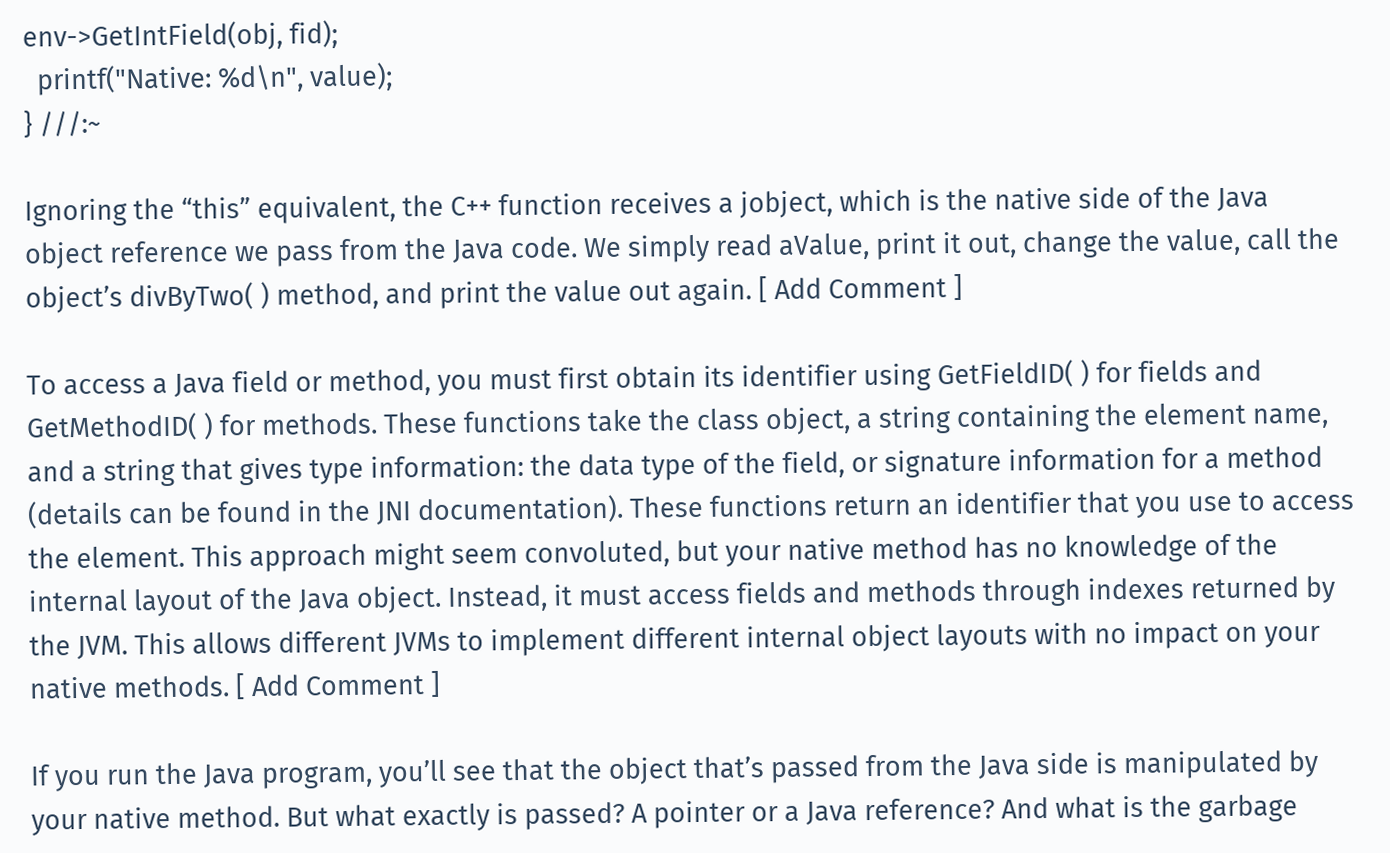env->GetIntField(obj, fid);
  printf("Native: %d\n", value);
} ///:~

Ignoring the “this” equivalent, the C++ function receives a jobject, which is the native side of the Java object reference we pass from the Java code. We simply read aValue, print it out, change the value, call the object’s divByTwo( ) method, and print the value out again. [ Add Comment ]

To access a Java field or method, you must first obtain its identifier using GetFieldID( ) for fields and GetMethodID( ) for methods. These functions take the class object, a string containing the element name, and a string that gives type information: the data type of the field, or signature information for a method (details can be found in the JNI documentation). These functions return an identifier that you use to access the element. This approach might seem convoluted, but your native method has no knowledge of the internal layout of the Java object. Instead, it must access fields and methods through indexes returned by the JVM. This allows different JVMs to implement different internal object layouts with no impact on your native methods. [ Add Comment ]

If you run the Java program, you’ll see that the object that’s passed from the Java side is manipulated by your native method. But what exactly is passed? A pointer or a Java reference? And what is the garbage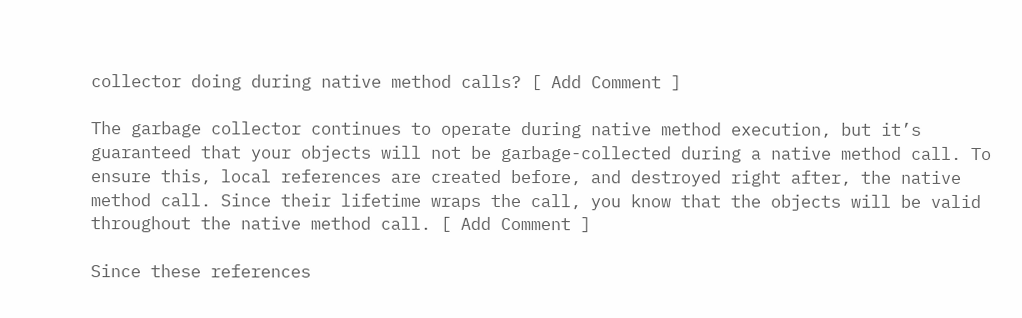collector doing during native method calls? [ Add Comment ]

The garbage collector continues to operate during native method execution, but it’s guaranteed that your objects will not be garbage-collected during a native method call. To ensure this, local references are created before, and destroyed right after, the native method call. Since their lifetime wraps the call, you know that the objects will be valid throughout the native method call. [ Add Comment ]

Since these references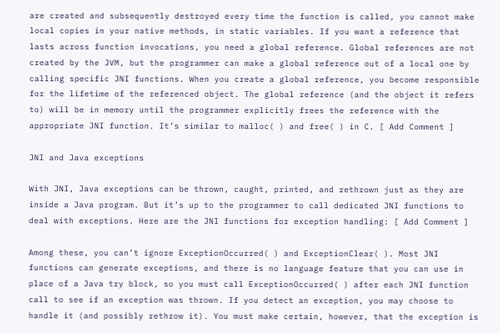are created and subsequently destroyed every time the function is called, you cannot make local copies in your native methods, in static variables. If you want a reference that lasts across function invocations, you need a global reference. Global references are not created by the JVM, but the programmer can make a global reference out of a local one by calling specific JNI functions. When you create a global reference, you become responsible for the lifetime of the referenced object. The global reference (and the object it refers to) will be in memory until the programmer explicitly frees the reference with the appropriate JNI function. It’s similar to malloc( ) and free( ) in C. [ Add Comment ]

JNI and Java exceptions

With JNI, Java exceptions can be thrown, caught, printed, and rethrown just as they are inside a Java program. But it’s up to the programmer to call dedicated JNI functions to deal with exceptions. Here are the JNI functions for exception handling: [ Add Comment ]

Among these, you can’t ignore ExceptionOccurred( ) and ExceptionClear( ). Most JNI functions can generate exceptions, and there is no language feature that you can use in place of a Java try block, so you must call ExceptionOccurred( ) after each JNI function call to see if an exception was thrown. If you detect an exception, you may choose to handle it (and possibly rethrow it). You must make certain, however, that the exception is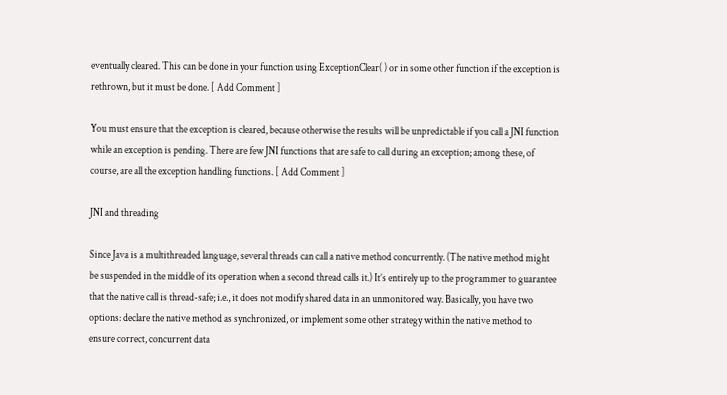eventually cleared. This can be done in your function using ExceptionClear( ) or in some other function if the exception is rethrown, but it must be done. [ Add Comment ]

You must ensure that the exception is cleared, because otherwise the results will be unpredictable if you call a JNI function while an exception is pending. There are few JNI functions that are safe to call during an exception; among these, of course, are all the exception handling functions. [ Add Comment ]

JNI and threading

Since Java is a multithreaded language, several threads can call a native method concurrently. (The native method might be suspended in the middle of its operation when a second thread calls it.) It’s entirely up to the programmer to guarantee that the native call is thread-safe; i.e., it does not modify shared data in an unmonitored way. Basically, you have two options: declare the native method as synchronized, or implement some other strategy within the native method to ensure correct, concurrent data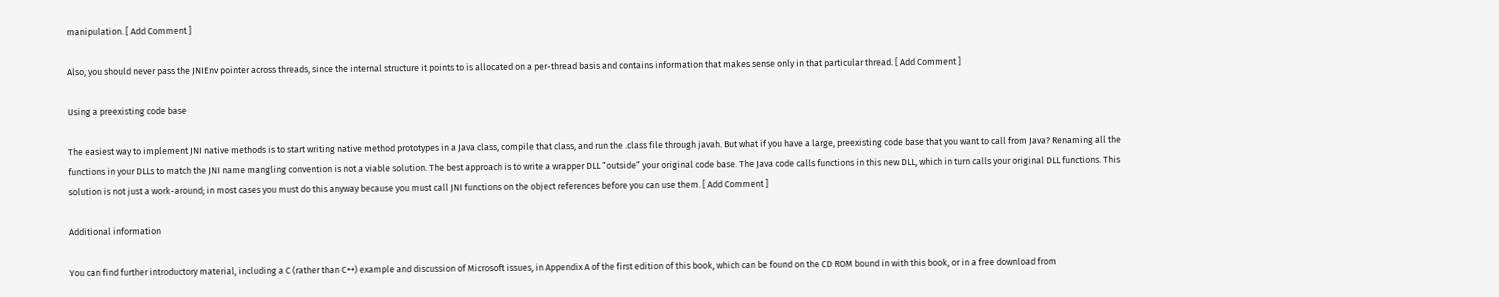manipulation. [ Add Comment ]

Also, you should never pass the JNIEnv pointer across threads, since the internal structure it points to is allocated on a per-thread basis and contains information that makes sense only in that particular thread. [ Add Comment ]

Using a preexisting code base

The easiest way to implement JNI native methods is to start writing native method prototypes in a Java class, compile that class, and run the .class file through javah. But what if you have a large, preexisting code base that you want to call from Java? Renaming all the functions in your DLLs to match the JNI name mangling convention is not a viable solution. The best approach is to write a wrapper DLL “outside” your original code base. The Java code calls functions in this new DLL, which in turn calls your original DLL functions. This solution is not just a work-around; in most cases you must do this anyway because you must call JNI functions on the object references before you can use them. [ Add Comment ]

Additional information

You can find further introductory material, including a C (rather than C++) example and discussion of Microsoft issues, in Appendix A of the first edition of this book, which can be found on the CD ROM bound in with this book, or in a free download from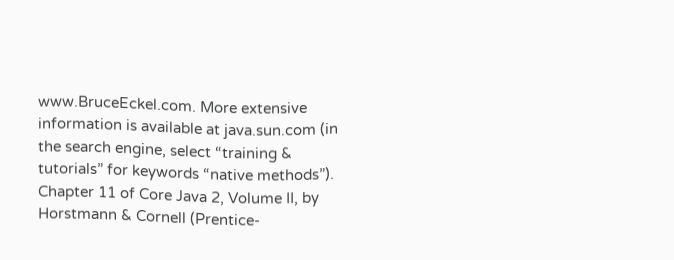www.BruceEckel.com. More extensive information is available at java.sun.com (in the search engine, select “training & tutorials” for keywords “native methods”). Chapter 11 of Core Java 2, Volume II, by Horstmann & Cornell (Prentice-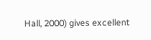Hall, 2000) gives excellent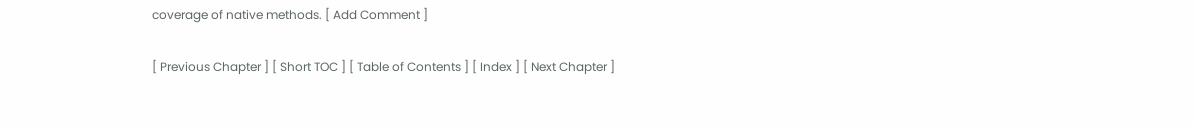coverage of native methods. [ Add Comment ]

[ Previous Chapter ] [ Short TOC ] [ Table of Contents ] [ Index ] [ Next Chapter ]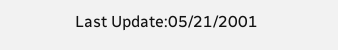Last Update:05/21/2001